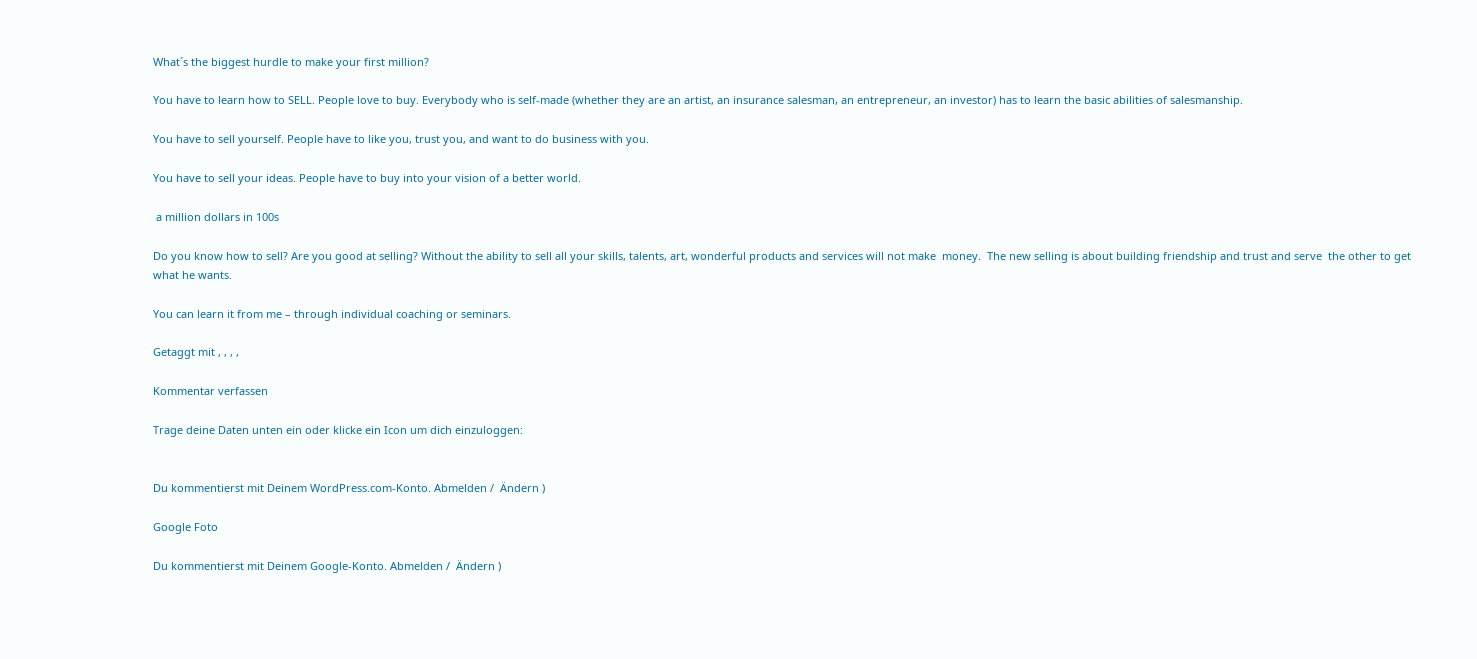What´s the biggest hurdle to make your first million?

You have to learn how to SELL. People love to buy. Everybody who is self-made (whether they are an artist, an insurance salesman, an entrepreneur, an investor) has to learn the basic abilities of salesmanship.

You have to sell yourself. People have to like you, trust you, and want to do business with you.

You have to sell your ideas. People have to buy into your vision of a better world.

 a million dollars in 100s

Do you know how to sell? Are you good at selling? Without the ability to sell all your skills, talents, art, wonderful products and services will not make  money.  The new selling is about building friendship and trust and serve  the other to get what he wants.

You can learn it from me – through individual coaching or seminars.

Getaggt mit , , , ,

Kommentar verfassen

Trage deine Daten unten ein oder klicke ein Icon um dich einzuloggen:


Du kommentierst mit Deinem WordPress.com-Konto. Abmelden /  Ändern )

Google Foto

Du kommentierst mit Deinem Google-Konto. Abmelden /  Ändern )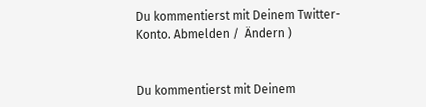Du kommentierst mit Deinem Twitter-Konto. Abmelden /  Ändern )


Du kommentierst mit Deinem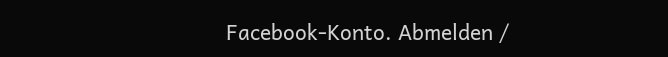Facebook-Konto. Abmelden /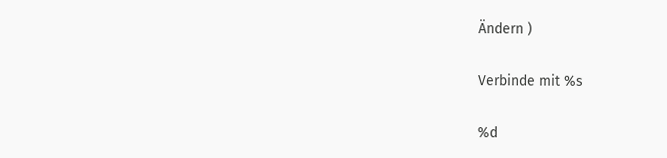Ändern )

Verbinde mit %s

%d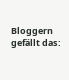Bloggern gefällt das: